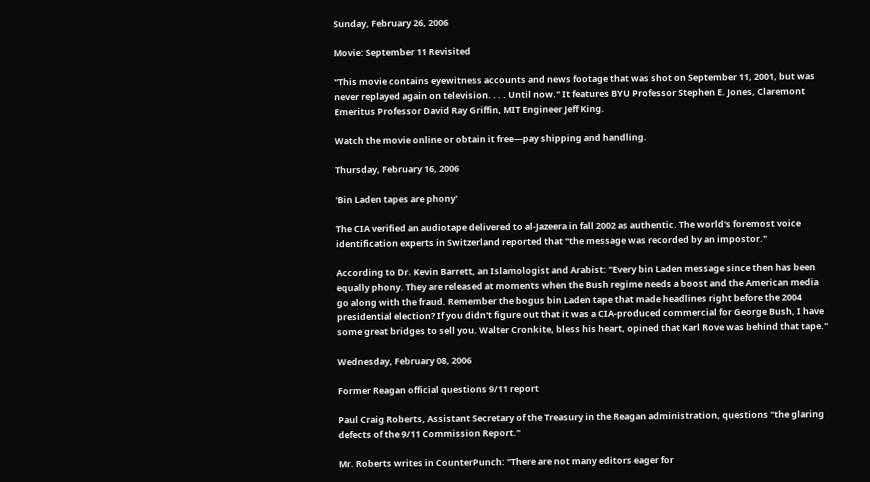Sunday, February 26, 2006

Movie: September 11 Revisited

"This movie contains eyewitness accounts and news footage that was shot on September 11, 2001, but was never replayed again on television. . . . Until now." It features BYU Professor Stephen E. Jones, Claremont Emeritus Professor David Ray Griffin, MIT Engineer Jeff King.

Watch the movie online or obtain it free—pay shipping and handling.

Thursday, February 16, 2006

'Bin Laden tapes are phony'

The CIA verified an audiotape delivered to al-Jazeera in fall 2002 as authentic. The world's foremost voice identification experts in Switzerland reported that "the message was recorded by an impostor."

According to Dr. Kevin Barrett, an Islamologist and Arabist: "Every bin Laden message since then has been equally phony. They are released at moments when the Bush regime needs a boost and the American media go along with the fraud. Remember the bogus bin Laden tape that made headlines right before the 2004 presidential election? If you didn't figure out that it was a CIA-produced commercial for George Bush, I have some great bridges to sell you. Walter Cronkite, bless his heart, opined that Karl Rove was behind that tape."

Wednesday, February 08, 2006

Former Reagan official questions 9/11 report

Paul Craig Roberts, Assistant Secretary of the Treasury in the Reagan administration, questions "the glaring defects of the 9/11 Commission Report."

Mr. Roberts writes in CounterPunch: "There are not many editors eager for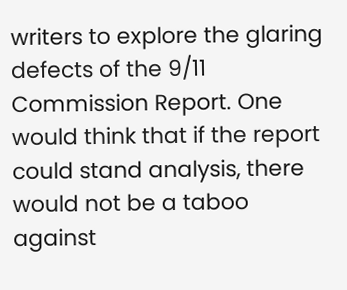writers to explore the glaring defects of the 9/11 Commission Report. One would think that if the report could stand analysis, there would not be a taboo against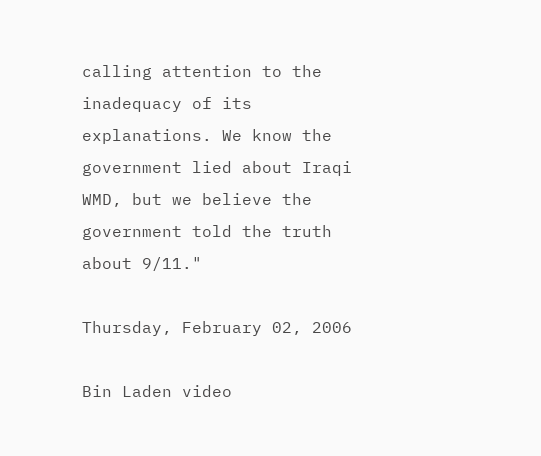calling attention to the inadequacy of its explanations. We know the government lied about Iraqi WMD, but we believe the government told the truth about 9/11."

Thursday, February 02, 2006

Bin Laden video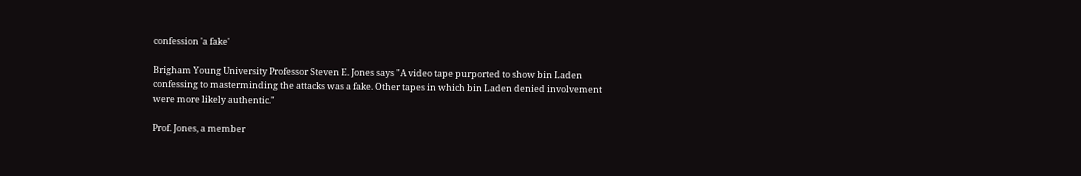confession 'a fake'

Brigham Young University Professor Steven E. Jones says "A video tape purported to show bin Laden confessing to masterminding the attacks was a fake. Other tapes in which bin Laden denied involvement were more likely authentic."

Prof. Jones, a member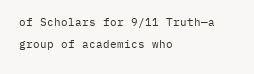of Scholars for 9/11 Truth—a group of academics who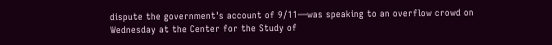dispute the government's account of 9/11—was speaking to an overflow crowd on Wednesday at the Center for the Study of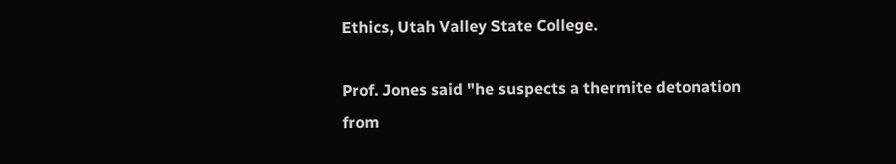Ethics, Utah Valley State College.

Prof. Jones said "he suspects a thermite detonation from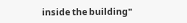inside the building"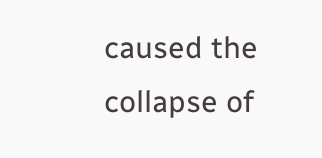caused the collapse of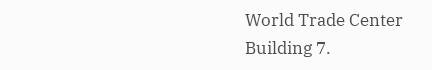World Trade Center Building 7.